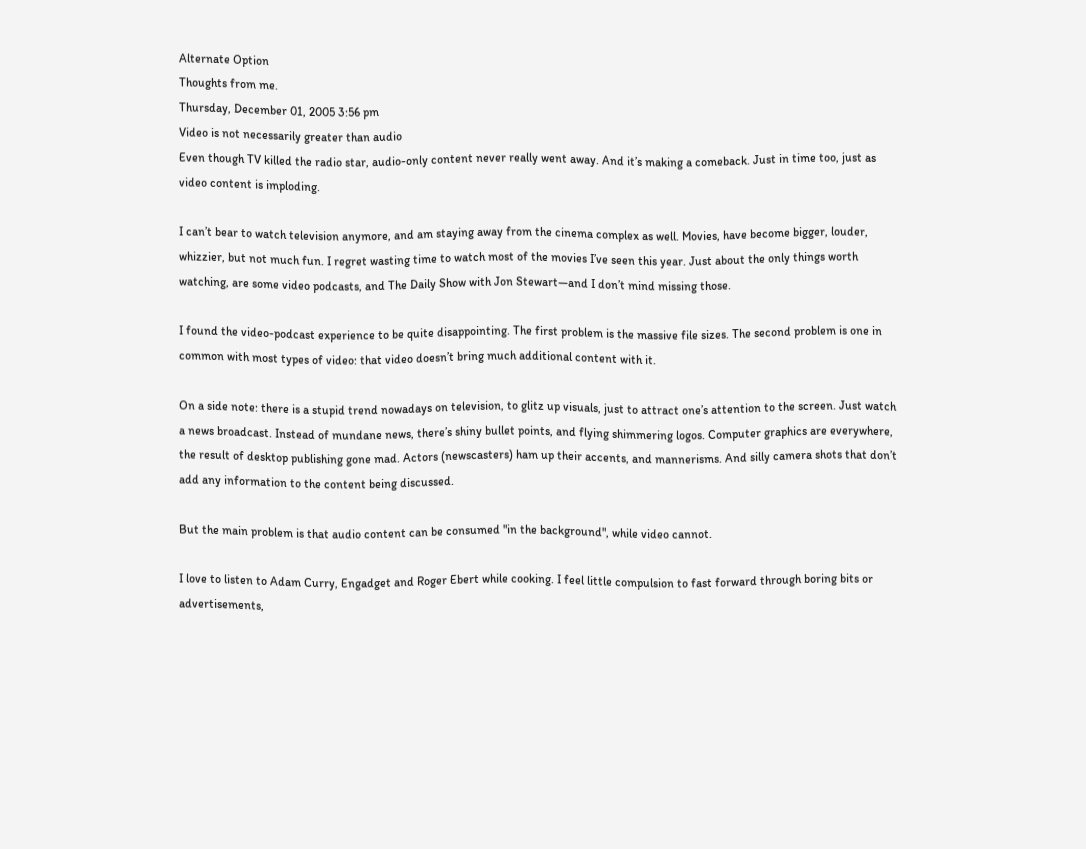Alternate Option
Thoughts from me.
Thursday, December 01, 2005 3:56 pm
Video is not necessarily greater than audio
Even though TV killed the radio star, audio-only content never really went away. And it’s making a comeback. Just in time too, just as video content is imploding.

I can’t bear to watch television anymore, and am staying away from the cinema complex as well. Movies, have become bigger, louder, whizzier, but not much fun. I regret wasting time to watch most of the movies I’ve seen this year. Just about the only things worth watching, are some video podcasts, and The Daily Show with Jon Stewart—and I don’t mind missing those.

I found the video-podcast experience to be quite disappointing. The first problem is the massive file sizes. The second problem is one in common with most types of video: that video doesn’t bring much additional content with it.

On a side note: there is a stupid trend nowadays on television, to glitz up visuals, just to attract one’s attention to the screen. Just watch a news broadcast. Instead of mundane news, there’s shiny bullet points, and flying shimmering logos. Computer graphics are everywhere, the result of desktop publishing gone mad. Actors (newscasters) ham up their accents, and mannerisms. And silly camera shots that don’t add any information to the content being discussed.

But the main problem is that audio content can be consumed "in the background", while video cannot.

I love to listen to Adam Curry, Engadget and Roger Ebert while cooking. I feel little compulsion to fast forward through boring bits or advertisements,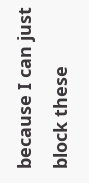because I can just block these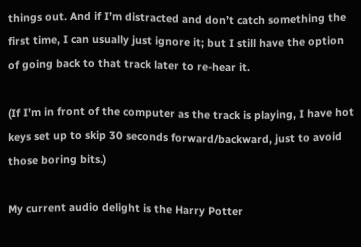things out. And if I’m distracted and don’t catch something the first time, I can usually just ignore it; but I still have the option of going back to that track later to re-hear it.

(If I’m in front of the computer as the track is playing, I have hot keys set up to skip 30 seconds forward/backward, just to avoid those boring bits.)

My current audio delight is the Harry Potter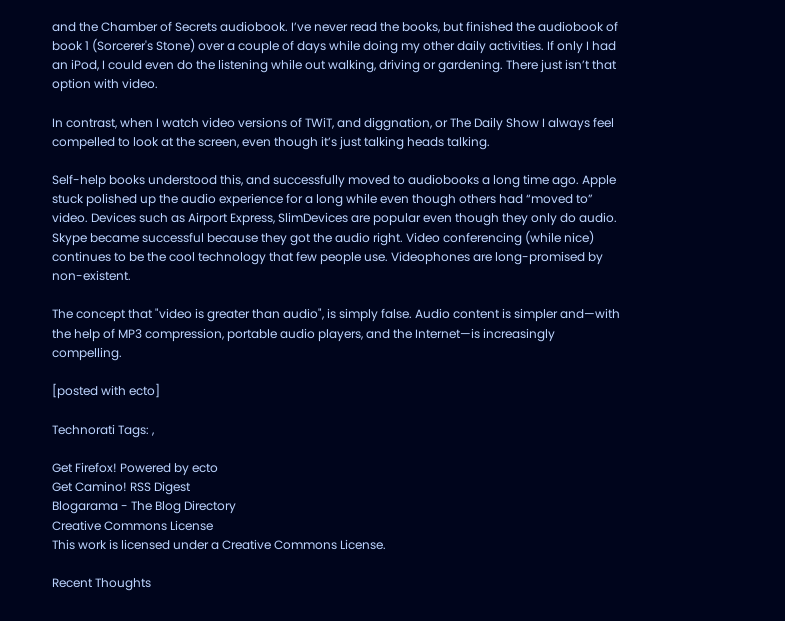and the Chamber of Secrets audiobook. I’ve never read the books, but finished the audiobook of book 1 (Sorcerer's Stone) over a couple of days while doing my other daily activities. If only I had an iPod, I could even do the listening while out walking, driving or gardening. There just isn’t that option with video.

In contrast, when I watch video versions of TWiT, and diggnation, or The Daily Show I always feel compelled to look at the screen, even though it’s just talking heads talking.

Self-help books understood this, and successfully moved to audiobooks a long time ago. Apple stuck polished up the audio experience for a long while even though others had “moved to” video. Devices such as Airport Express, SlimDevices are popular even though they only do audio. Skype became successful because they got the audio right. Video conferencing (while nice) continues to be the cool technology that few people use. Videophones are long-promised by non-existent.

The concept that "video is greater than audio", is simply false. Audio content is simpler and—with the help of MP3 compression, portable audio players, and the Internet—is increasingly compelling.

[posted with ecto]

Technorati Tags: ,

Get Firefox! Powered by ecto
Get Camino! RSS Digest
Blogarama - The Blog Directory
Creative Commons License
This work is licensed under a Creative Commons License.

Recent Thoughts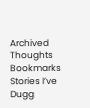Archived Thoughts Bookmarks
Stories I’ve Dugg